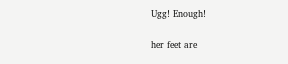Ugg! Enough!

her feet are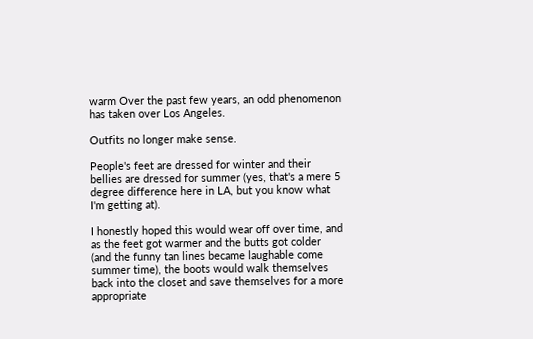warm Over the past few years, an odd phenomenon has taken over Los Angeles.

Outfits no longer make sense.

People's feet are dressed for winter and their bellies are dressed for summer (yes, that's a mere 5 degree difference here in LA, but you know what I'm getting at).

I honestly hoped this would wear off over time, and as the feet got warmer and the butts got colder (and the funny tan lines became laughable come summer time), the boots would walk themselves back into the closet and save themselves for a more appropriate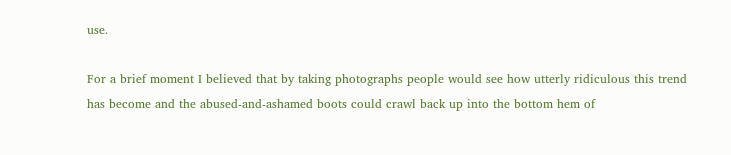use.

For a brief moment I believed that by taking photographs people would see how utterly ridiculous this trend has become and the abused-and-ashamed boots could crawl back up into the bottom hem of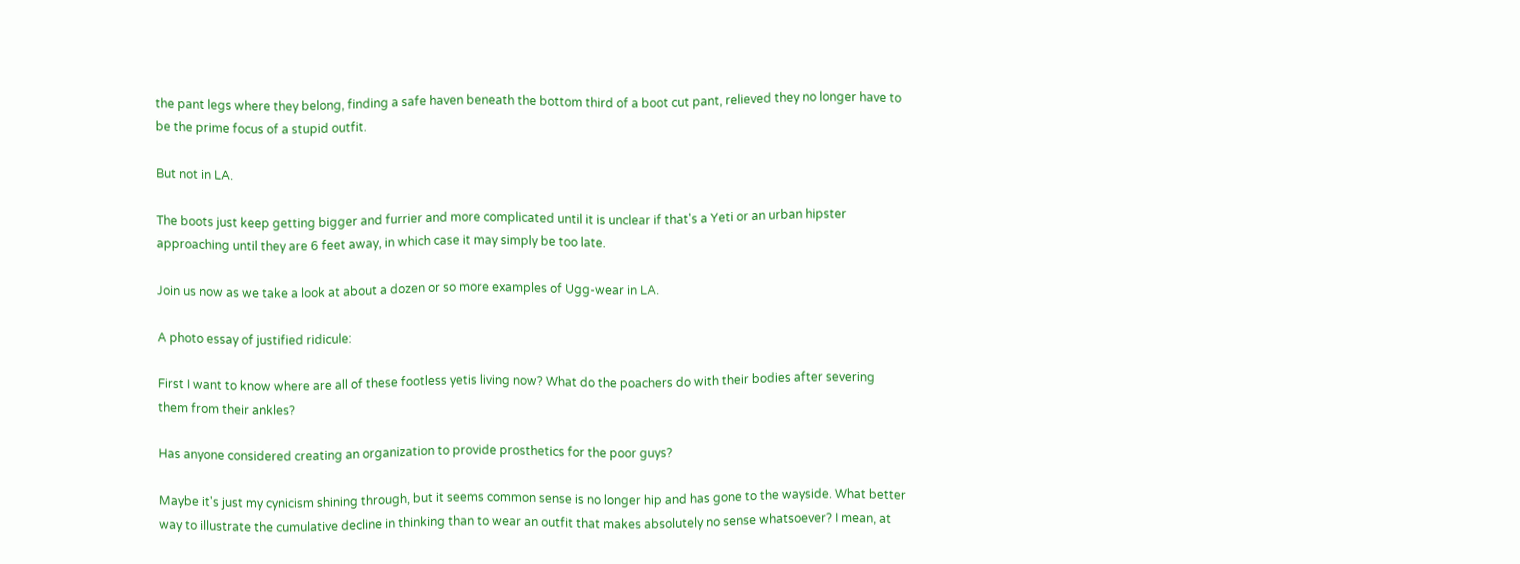the pant legs where they belong, finding a safe haven beneath the bottom third of a boot cut pant, relieved they no longer have to be the prime focus of a stupid outfit.

But not in LA.

The boots just keep getting bigger and furrier and more complicated until it is unclear if that's a Yeti or an urban hipster approaching until they are 6 feet away, in which case it may simply be too late.

Join us now as we take a look at about a dozen or so more examples of Ugg-wear in LA.

A photo essay of justified ridicule:

First I want to know where are all of these footless yetis living now? What do the poachers do with their bodies after severing them from their ankles?

Has anyone considered creating an organization to provide prosthetics for the poor guys?

Maybe it's just my cynicism shining through, but it seems common sense is no longer hip and has gone to the wayside. What better way to illustrate the cumulative decline in thinking than to wear an outfit that makes absolutely no sense whatsoever? I mean, at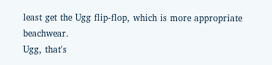least get the Ugg flip-flop, which is more appropriate beachwear.
Ugg, that's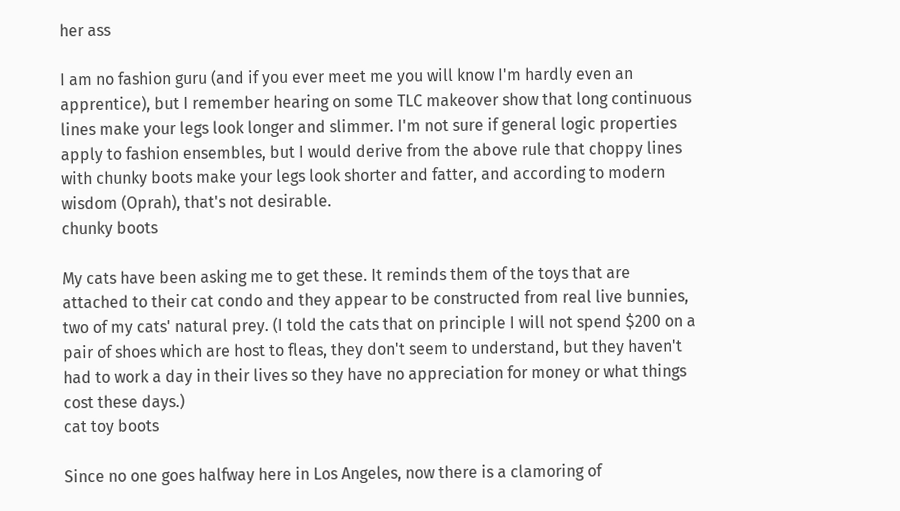her ass

I am no fashion guru (and if you ever meet me you will know I'm hardly even an apprentice), but I remember hearing on some TLC makeover show that long continuous lines make your legs look longer and slimmer. I'm not sure if general logic properties apply to fashion ensembles, but I would derive from the above rule that choppy lines with chunky boots make your legs look shorter and fatter, and according to modern wisdom (Oprah), that's not desirable.
chunky boots

My cats have been asking me to get these. It reminds them of the toys that are attached to their cat condo and they appear to be constructed from real live bunnies, two of my cats' natural prey. (I told the cats that on principle I will not spend $200 on a pair of shoes which are host to fleas, they don't seem to understand, but they haven't had to work a day in their lives so they have no appreciation for money or what things cost these days.)
cat toy boots

Since no one goes halfway here in Los Angeles, now there is a clamoring of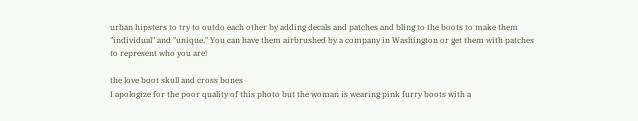urban hipsters to try to outdo each other by adding decals and patches and bling to the boots to make them "individual" and "unique." You can have them airbrushed by a company in Washington or get them with patches to represent who you are!

the love boot skull and cross bones
I apologize for the poor quality of this photo but the woman is wearing pink furry boots with a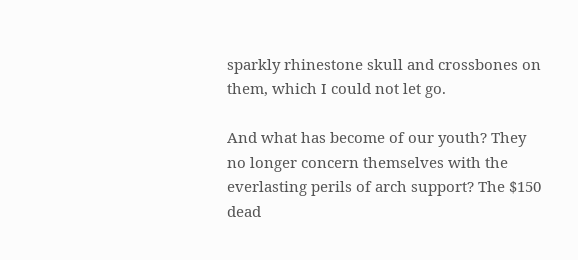sparkly rhinestone skull and crossbones on them, which I could not let go.

And what has become of our youth? They no longer concern themselves with the everlasting perils of arch support? The $150 dead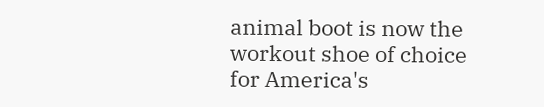animal boot is now the workout shoe of choice for America's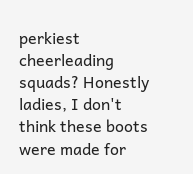perkiest cheerleading squads? Honestly ladies, I don't think these boots were made for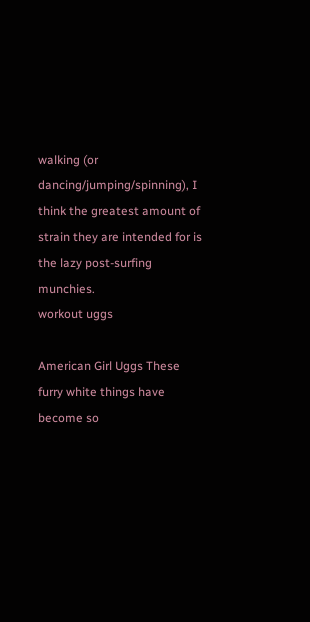walking (or dancing/jumping/spinning), I think the greatest amount of strain they are intended for is the lazy post-surfing munchies.
workout uggs

American Girl Uggs These furry white things have become so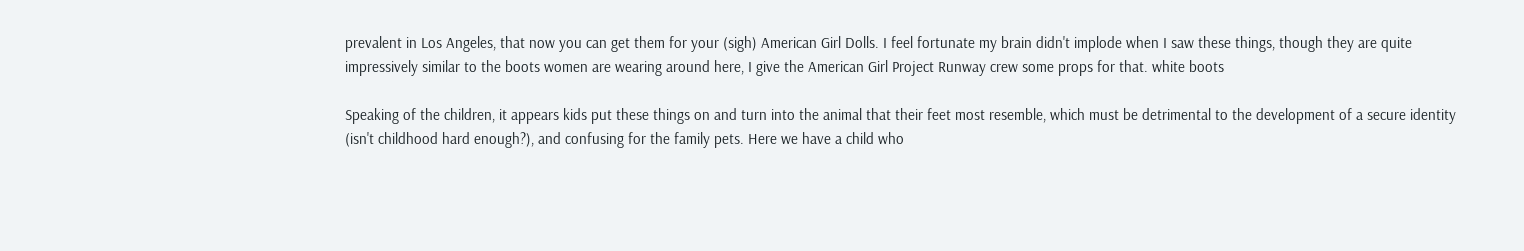prevalent in Los Angeles, that now you can get them for your (sigh) American Girl Dolls. I feel fortunate my brain didn't implode when I saw these things, though they are quite impressively similar to the boots women are wearing around here, I give the American Girl Project Runway crew some props for that. white boots

Speaking of the children, it appears kids put these things on and turn into the animal that their feet most resemble, which must be detrimental to the development of a secure identity (isn't childhood hard enough?), and confusing for the family pets. Here we have a child who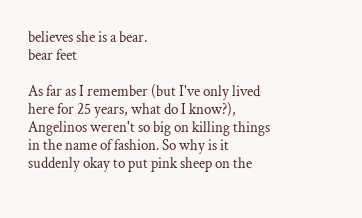believes she is a bear.
bear feet

As far as I remember (but I've only lived here for 25 years, what do I know?), Angelinos weren't so big on killing things in the name of fashion. So why is it suddenly okay to put pink sheep on the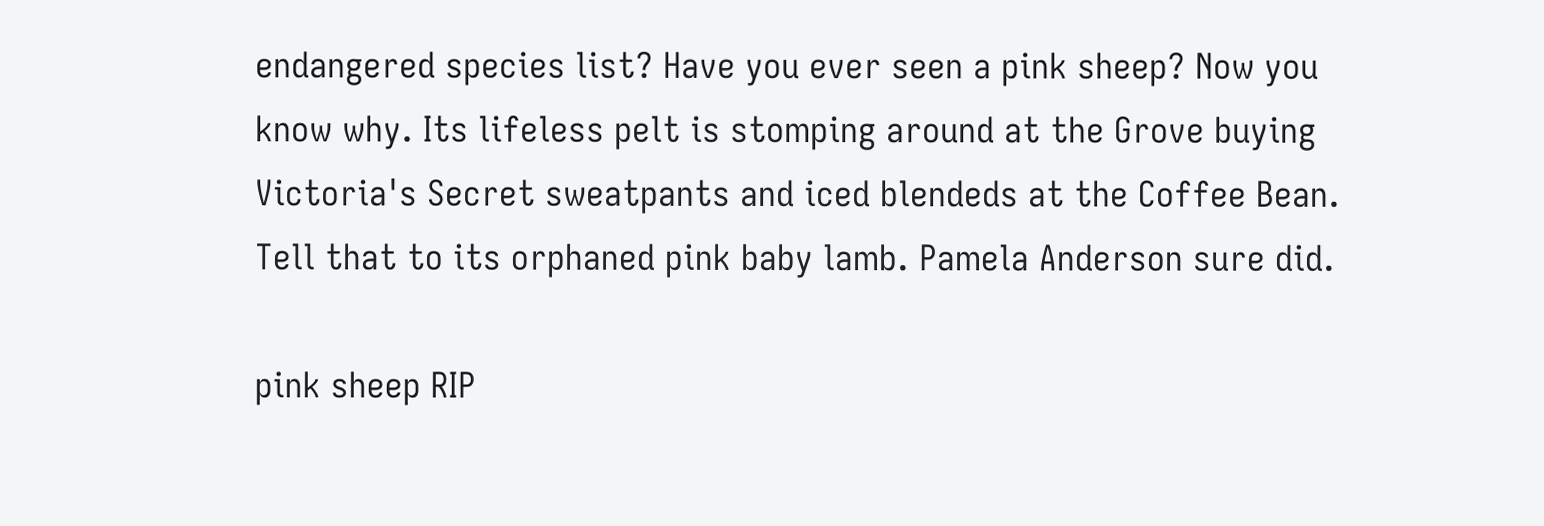endangered species list? Have you ever seen a pink sheep? Now you know why. Its lifeless pelt is stomping around at the Grove buying Victoria's Secret sweatpants and iced blendeds at the Coffee Bean. Tell that to its orphaned pink baby lamb. Pamela Anderson sure did.

pink sheep RIP